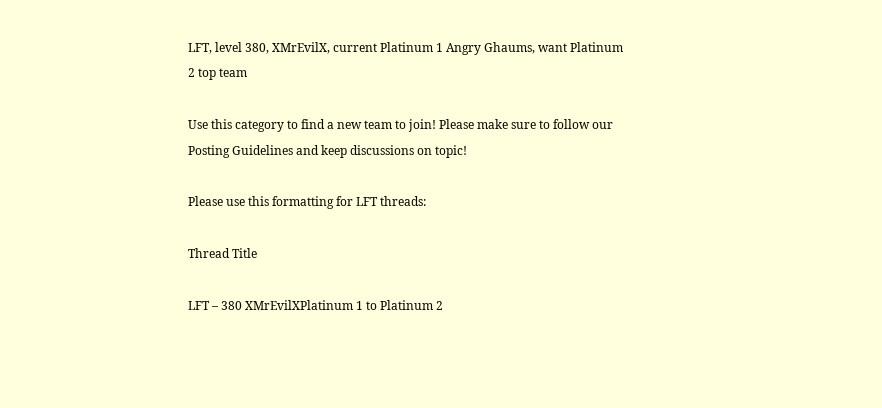LFT, level 380, XMrEvilX, current Platinum 1 Angry Ghaums, want Platinum 2 top team

Use this category to find a new team to join! Please make sure to follow our Posting Guidelines and keep discussions on topic!

Please use this formatting for LFT threads:

Thread Title

LFT – 380 XMrEvilXPlatinum 1 to Platinum 2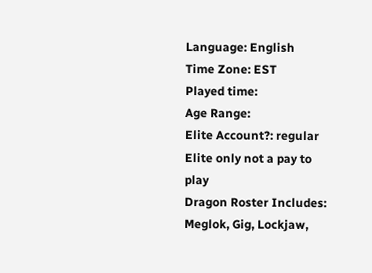Language: English
Time Zone: EST
Played time:
Age Range:
Elite Account?: regular Elite only not a pay to play
Dragon Roster Includes: Meglok, Gig, Lockjaw,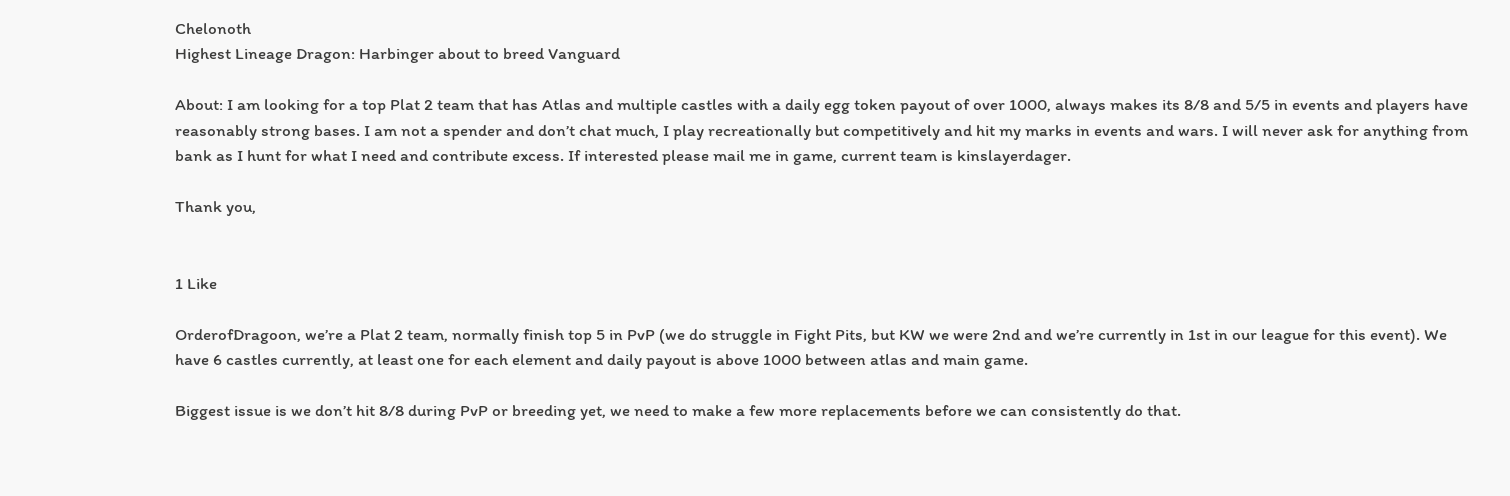Chelonoth
Highest Lineage Dragon: Harbinger about to breed Vanguard

About: I am looking for a top Plat 2 team that has Atlas and multiple castles with a daily egg token payout of over 1000, always makes its 8/8 and 5/5 in events and players have reasonably strong bases. I am not a spender and don’t chat much, I play recreationally but competitively and hit my marks in events and wars. I will never ask for anything from bank as I hunt for what I need and contribute excess. If interested please mail me in game, current team is kinslayerdager.

Thank you,


1 Like

OrderofDragoon, we’re a Plat 2 team, normally finish top 5 in PvP (we do struggle in Fight Pits, but KW we were 2nd and we’re currently in 1st in our league for this event). We have 6 castles currently, at least one for each element and daily payout is above 1000 between atlas and main game.

Biggest issue is we don’t hit 8/8 during PvP or breeding yet, we need to make a few more replacements before we can consistently do that.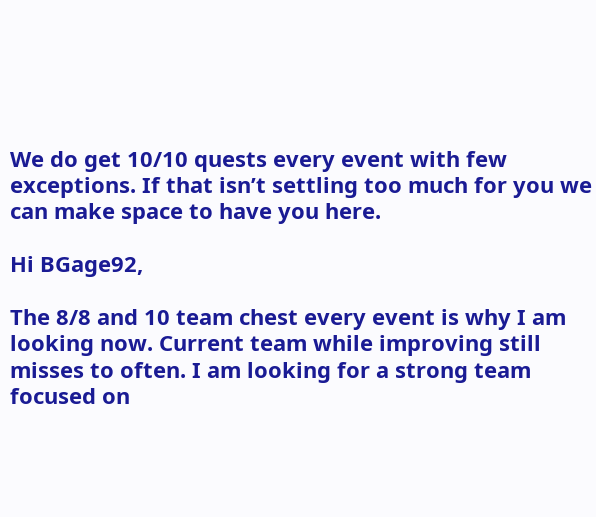We do get 10/10 quests every event with few exceptions. If that isn’t settling too much for you we can make space to have you here.

Hi BGage92,

The 8/8 and 10 team chest every event is why I am looking now. Current team while improving still misses to often. I am looking for a strong team focused on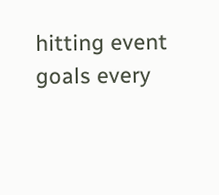hitting event goals every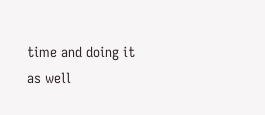time and doing it as well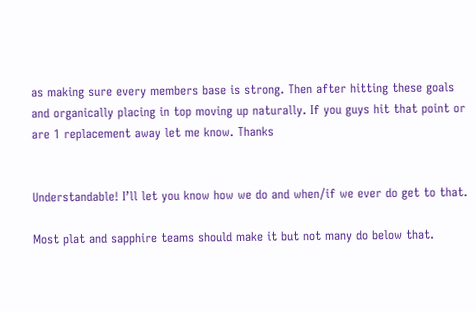as making sure every members base is strong. Then after hitting these goals and organically placing in top moving up naturally. If you guys hit that point or are 1 replacement away let me know. Thanks


Understandable! I’ll let you know how we do and when/if we ever do get to that.

Most plat and sapphire teams should make it but not many do below that.